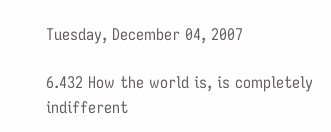Tuesday, December 04, 2007

6.432 How the world is, is completely indifferent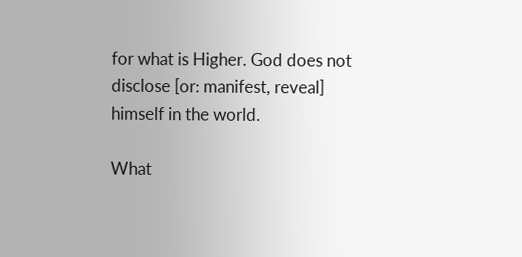for what is Higher. God does not disclose [or: manifest, reveal] himself in the world.

What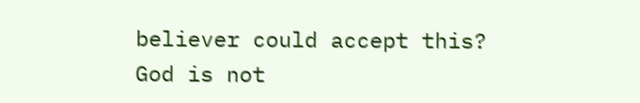believer could accept this? God is not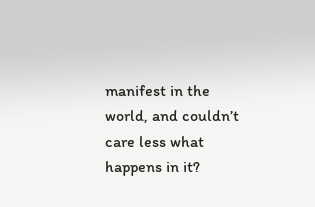manifest in the world, and couldn’t care less what happens in it?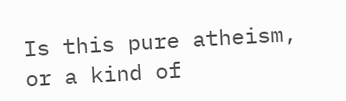Is this pure atheism, or a kind of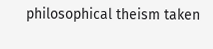philosophical theism taken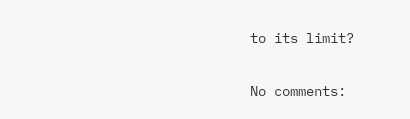to its limit?

No comments: